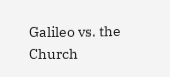Galileo vs. the Church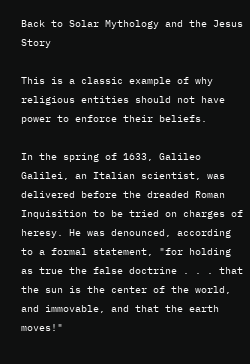Back to Solar Mythology and the Jesus Story

This is a classic example of why religious entities should not have power to enforce their beliefs.

In the spring of 1633, Galileo Galilei, an Italian scientist, was delivered before the dreaded Roman Inquisition to be tried on charges of heresy. He was denounced, according to a formal statement, "for holding as true the false doctrine . . . that the sun is the center of the world, and immovable, and that the earth moves!"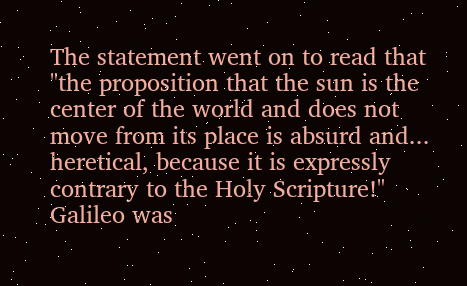The statement went on to read that "the proposition that the sun is the center of the world and does not move from its place is absurd and... heretical, because it is expressly contrary to the Holy Scripture!" Galileo was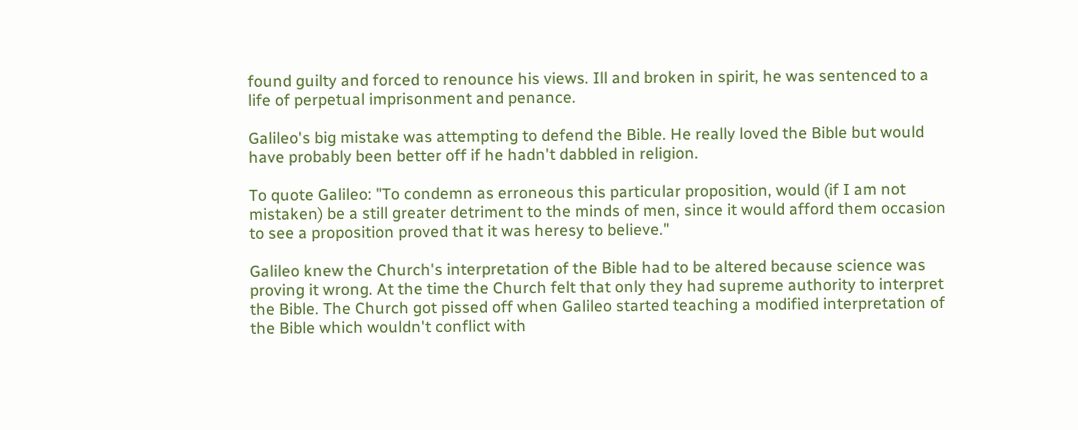found guilty and forced to renounce his views. Ill and broken in spirit, he was sentenced to a life of perpetual imprisonment and penance.

Galileo's big mistake was attempting to defend the Bible. He really loved the Bible but would have probably been better off if he hadn't dabbled in religion.

To quote Galileo: "To condemn as erroneous this particular proposition, would (if I am not mistaken) be a still greater detriment to the minds of men, since it would afford them occasion to see a proposition proved that it was heresy to believe."

Galileo knew the Church's interpretation of the Bible had to be altered because science was proving it wrong. At the time the Church felt that only they had supreme authority to interpret the Bible. The Church got pissed off when Galileo started teaching a modified interpretation of the Bible which wouldn't conflict with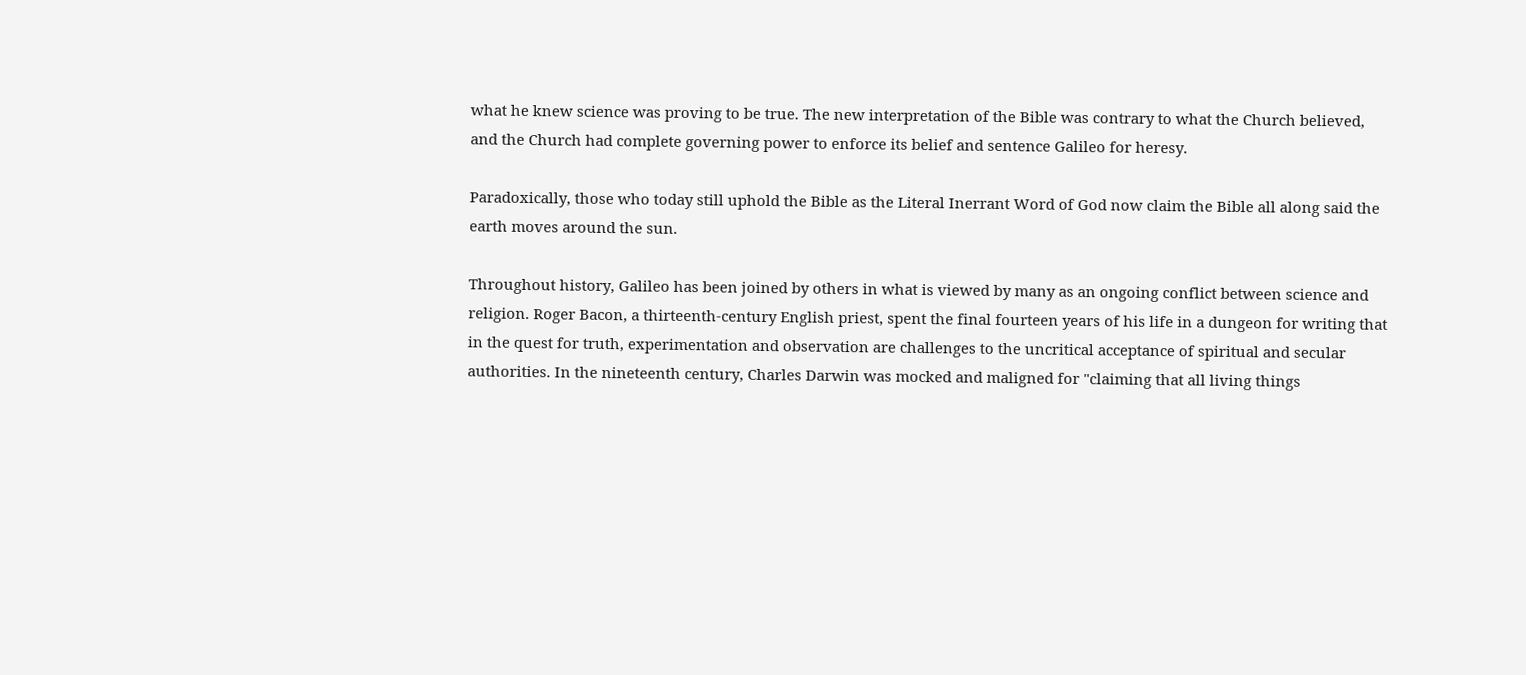what he knew science was proving to be true. The new interpretation of the Bible was contrary to what the Church believed, and the Church had complete governing power to enforce its belief and sentence Galileo for heresy.

Paradoxically, those who today still uphold the Bible as the Literal Inerrant Word of God now claim the Bible all along said the earth moves around the sun.

Throughout history, Galileo has been joined by others in what is viewed by many as an ongoing conflict between science and religion. Roger Bacon, a thirteenth-century English priest, spent the final fourteen years of his life in a dungeon for writing that in the quest for truth, experimentation and observation are challenges to the uncritical acceptance of spiritual and secular authorities. In the nineteenth century, Charles Darwin was mocked and maligned for "claiming that all living things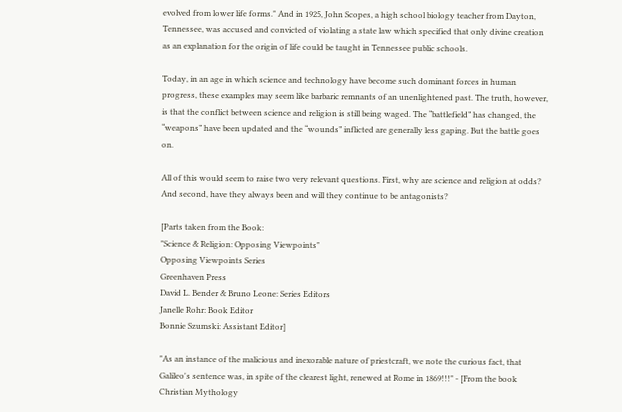evolved from lower life forms." And in 1925, John Scopes, a high school biology teacher from Dayton, Tennessee, was accused and convicted of violating a state law which specified that only divine creation as an explanation for the origin of life could be taught in Tennessee public schools.

Today, in an age in which science and technology have become such dominant forces in human progress, these examples may seem like barbaric remnants of an unenlightened past. The truth, however, is that the conflict between science and religion is still being waged. The “battlefield” has changed, the “weapons” have been updated and the “wounds” inflicted are generally less gaping. But the battle goes on.

All of this would seem to raise two very relevant questions. First, why are science and religion at odds? And second, have they always been and will they continue to be antagonists?

[Parts taken from the Book:
"Science & Religion: Opposing Viewpoints"
Opposing Viewpoints Series
Greenhaven Press
David L. Bender & Bruno Leone: Series Editors
Janelle Rohr: Book Editor
Bonnie Szumski: Assistant Editor]

"As an instance of the malicious and inexorable nature of priestcraft, we note the curious fact, that Galileo's sentence was, in spite of the clearest light, renewed at Rome in 1869!!!" - [From the book Christian Mythology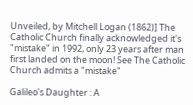Unveiled, by Mitchell Logan (1862)] The Catholic Church finally acknowledged it's "mistake" in 1992, only 23 years after man first landed on the moon! See The Catholic Church admits a "mistake"

Galileo's Daughter : A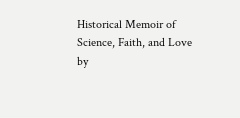Historical Memoir of Science, Faith, and Love
by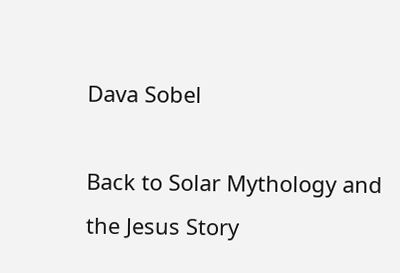Dava Sobel

Back to Solar Mythology and the Jesus Story